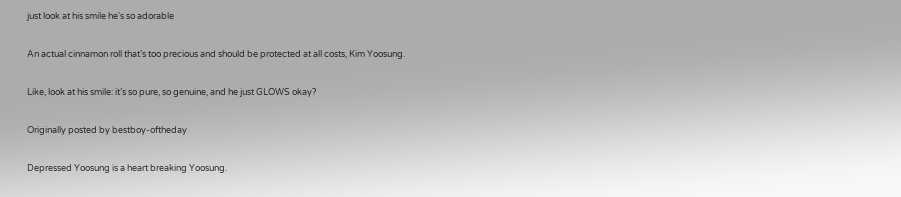just look at his smile he's so adorable

An actual cinnamon roll that’s too precious and should be protected at all costs, Kim Yoosung.

Like, look at his smile: it’s so pure, so genuine, and he just GLOWS okay?

Originally posted by bestboy-oftheday

Depressed Yoosung is a heart breaking Yoosung.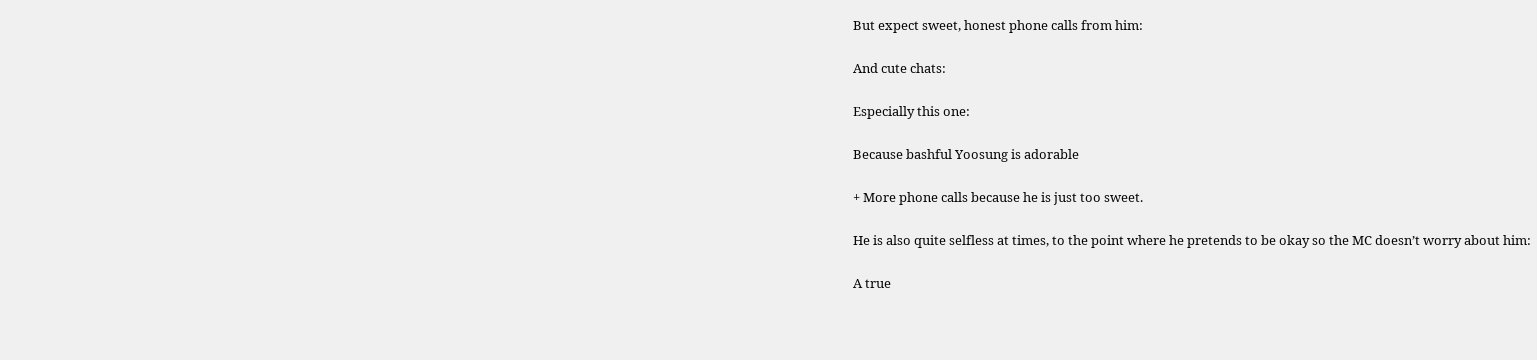But expect sweet, honest phone calls from him:

And cute chats:

Especially this one:

Because bashful Yoosung is adorable

+ More phone calls because he is just too sweet.

He is also quite selfless at times, to the point where he pretends to be okay so the MC doesn’t worry about him:

A true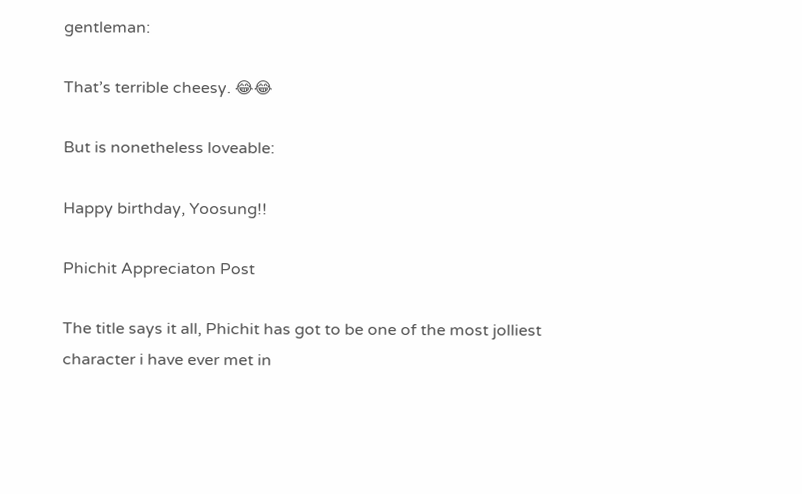gentleman:

That’s terrible cheesy. 😂😂

But is nonetheless loveable:

Happy birthday, Yoosung!!

Phichit Appreciaton Post

The title says it all, Phichit has got to be one of the most jolliest character i have ever met in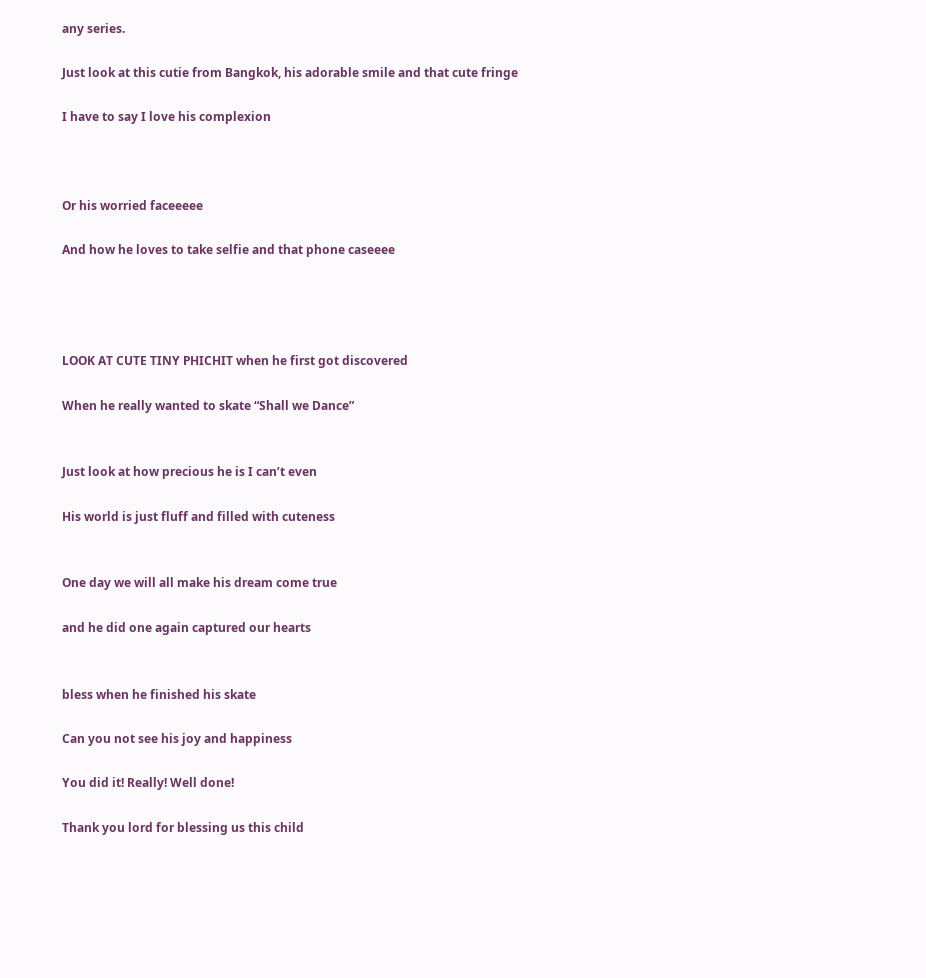any series.

Just look at this cutie from Bangkok, his adorable smile and that cute fringe

I have to say I love his complexion



Or his worried faceeeee

And how he loves to take selfie and that phone caseeee




LOOK AT CUTE TINY PHICHIT when he first got discovered

When he really wanted to skate “Shall we Dance”


Just look at how precious he is I can’t even

His world is just fluff and filled with cuteness


One day we will all make his dream come true

and he did one again captured our hearts


bless when he finished his skate

Can you not see his joy and happiness

You did it! Really! Well done!

Thank you lord for blessing us this child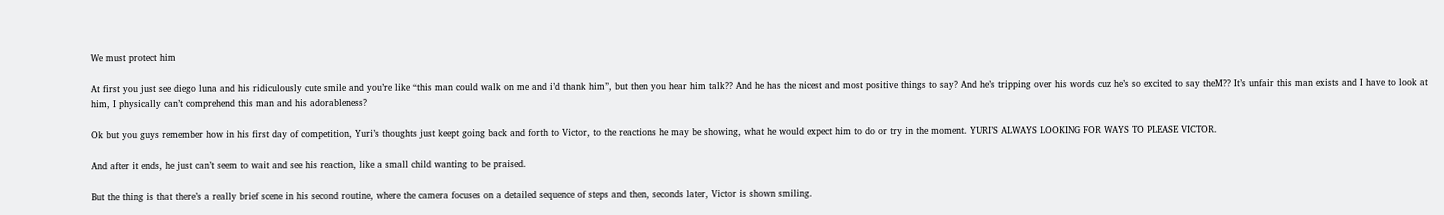We must protect him

At first you just see diego luna and his ridiculously cute smile and you’re like “this man could walk on me and i’d thank him”, but then you hear him talk?? And he has the nicest and most positive things to say? And he’s tripping over his words cuz he’s so excited to say theM?? It’s unfair this man exists and I have to look at him, I physically can’t comprehend this man and his adorableness?

Ok but you guys remember how in his first day of competition, Yuri’s thoughts just keept going back and forth to Victor, to the reactions he may be showing, what he would expect him to do or try in the moment. YURI’S ALWAYS LOOKING FOR WAYS TO PLEASE VICTOR.

And after it ends, he just can’t seem to wait and see his reaction, like a small child wanting to be praised.

But the thing is that there’s a really brief scene in his second routine, where the camera focuses on a detailed sequence of steps and then, seconds later, Victor is shown smiling.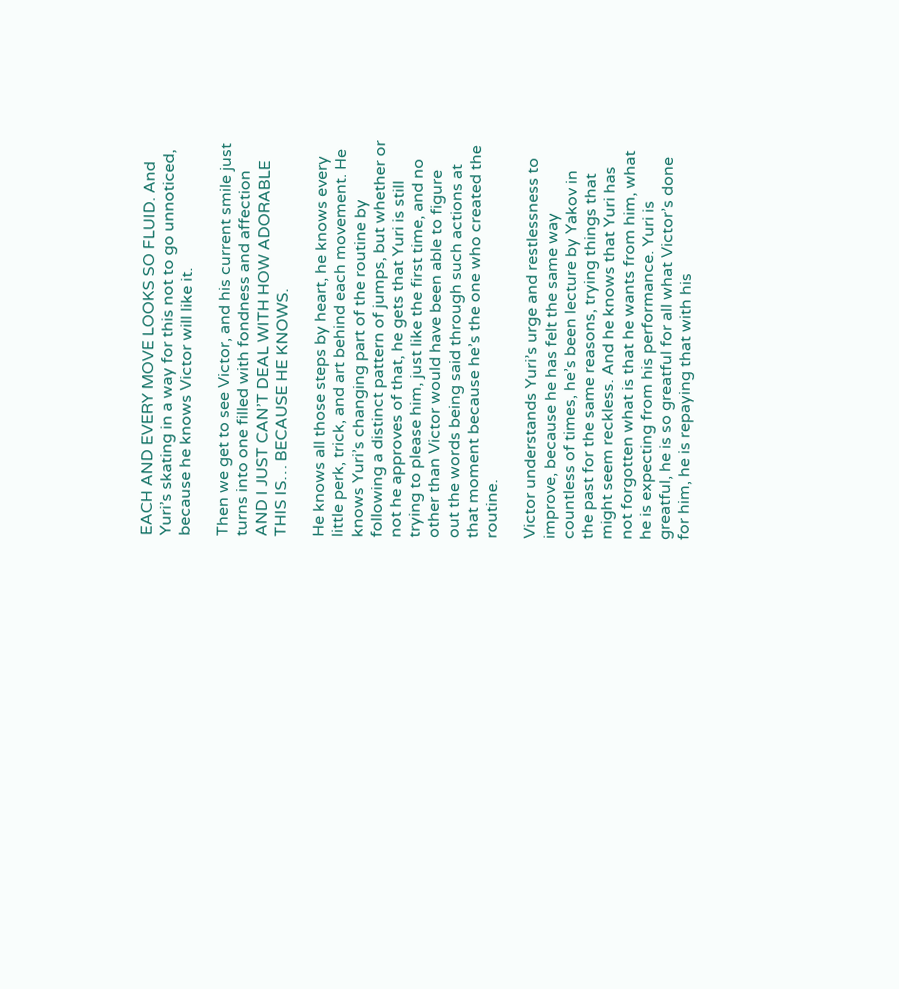EACH AND EVERY MOVE LOOKS SO FLUID. And Yuri’s skating in a way for this not to go unnoticed, because he knows Victor will like it.

Then we get to see Victor, and his current smile just turns into one filled with fondness and affection AND I JUST CAN’T DEAL WITH HOW ADORABLE THIS IS… BECAUSE HE KNOWS.

He knows all those steps by heart, he knows every little perk, trick, and art behind each movement. He knows Yuri’s changing part of the routine by following a distinct pattern of jumps, but whether or not he approves of that, he gets that Yuri is still trying to please him, just like the first time, and no other than Victor would have been able to figure out the words being said through such actions at that moment because he’s the one who created the routine.

Victor understands Yuri’s urge and restlessness to improve, because he has felt the same way countless of times, he’s been lecture by Yakov in the past for the same reasons, trying things that might seem reckless. And he knows that Yuri has not forgotten what is that he wants from him, what he is expecting from his performance. Yuri is greatful, he is so greatful for all what Victor’s done for him, he is repaying that with his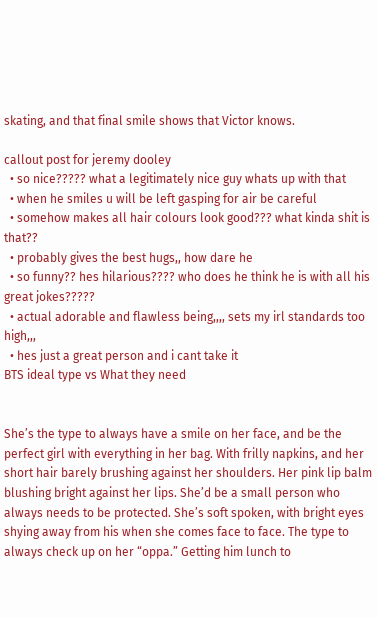skating, and that final smile shows that Victor knows.

callout post for jeremy dooley
  • so nice????? what a legitimately nice guy whats up with that
  • when he smiles u will be left gasping for air be careful
  • somehow makes all hair colours look good??? what kinda shit is that??
  • probably gives the best hugs,, how dare he
  • so funny?? hes hilarious???? who does he think he is with all his great jokes?????
  • actual adorable and flawless being,,,, sets my irl standards too high,,,
  • hes just a great person and i cant take it
BTS ideal type vs What they need


She’s the type to always have a smile on her face, and be the perfect girl with everything in her bag. With frilly napkins, and her short hair barely brushing against her shoulders. Her pink lip balm blushing bright against her lips. She’d be a small person who always needs to be protected. She’s soft spoken, with bright eyes shying away from his when she comes face to face. The type to always check up on her “oppa.” Getting him lunch to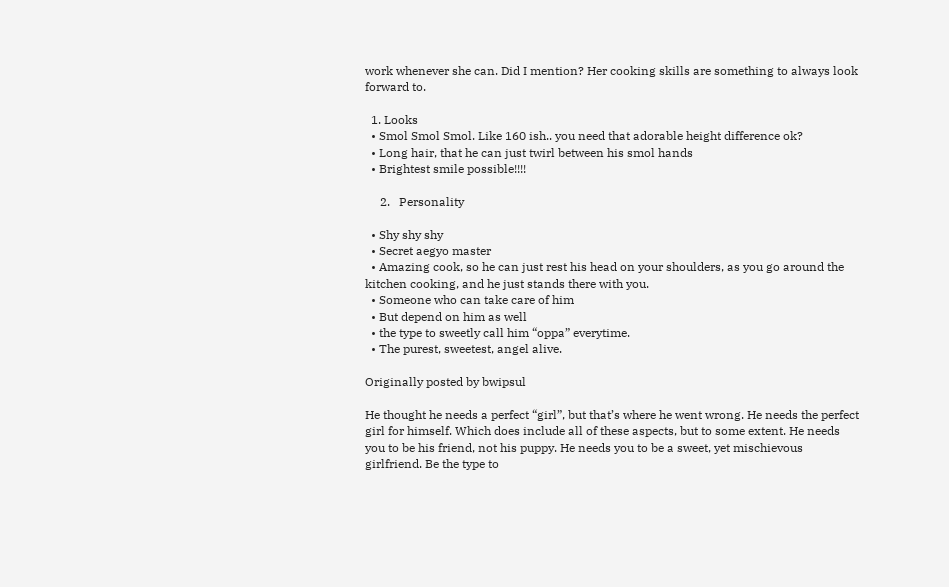work whenever she can. Did I mention? Her cooking skills are something to always look forward to.

  1. Looks
  • Smol Smol Smol. Like 160 ish.. you need that adorable height difference ok?
  • Long hair, that he can just twirl between his smol hands
  • Brightest smile possible!!!!

     2.   Personality

  • Shy shy shy
  • Secret aegyo master
  • Amazing cook, so he can just rest his head on your shoulders, as you go around the kitchen cooking, and he just stands there with you.
  • Someone who can take care of him
  • But depend on him as well
  • the type to sweetly call him “oppa” everytime.
  • The purest, sweetest, angel alive.

Originally posted by bwipsul

He thought he needs a perfect “girl”, but that’s where he went wrong. He needs the perfect girl for himself. Which does include all of these aspects, but to some extent. He needs you to be his friend, not his puppy. He needs you to be a sweet, yet mischievous girlfriend. Be the type to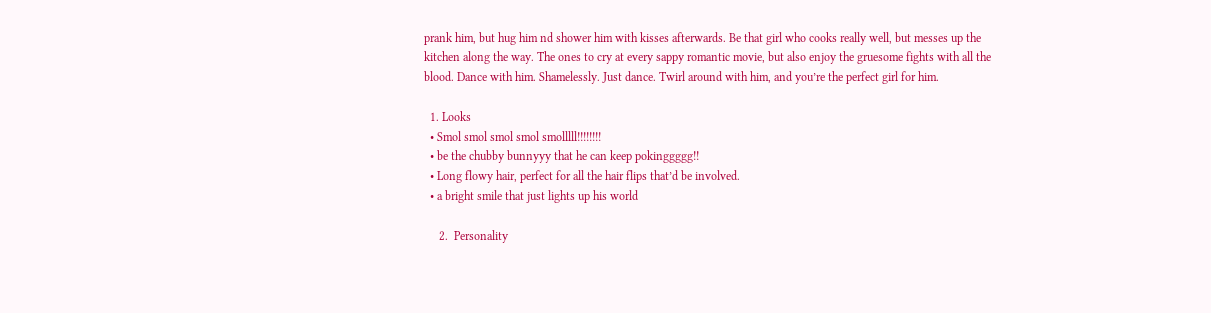prank him, but hug him nd shower him with kisses afterwards. Be that girl who cooks really well, but messes up the kitchen along the way. The ones to cry at every sappy romantic movie, but also enjoy the gruesome fights with all the blood. Dance with him. Shamelessly. Just dance. Twirl around with him, and you’re the perfect girl for him.

  1. Looks
  • Smol smol smol smol smolllll!!!!!!!!
  • be the chubby bunnyyy that he can keep pokinggggg!!
  • Long flowy hair, perfect for all the hair flips that’d be involved.
  • a bright smile that just lights up his world

     2.  Personality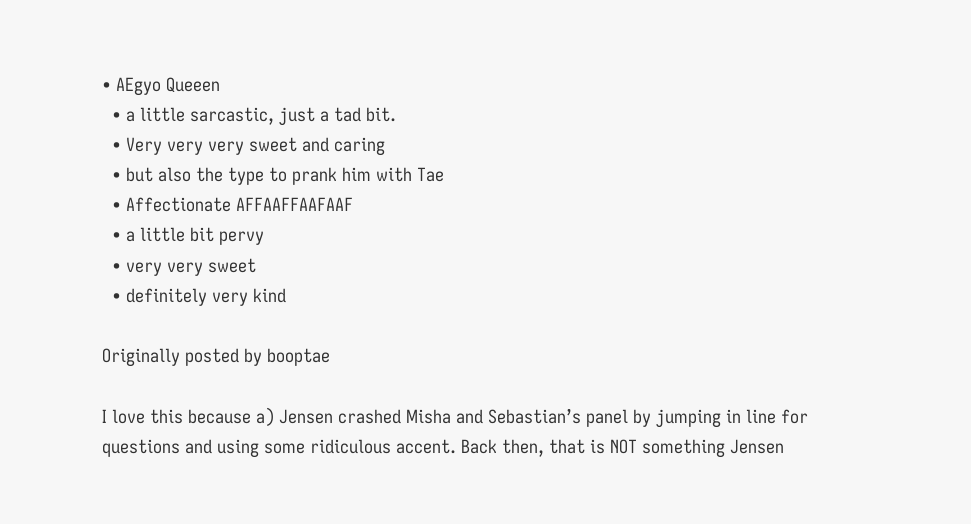• AEgyo Queeen
  • a little sarcastic, just a tad bit.
  • Very very very sweet and caring
  • but also the type to prank him with Tae
  • Affectionate AFFAAFFAAFAAF
  • a little bit pervy
  • very very sweet
  • definitely very kind

Originally posted by booptae

I love this because a) Jensen crashed Misha and Sebastian’s panel by jumping in line for questions and using some ridiculous accent. Back then, that is NOT something Jensen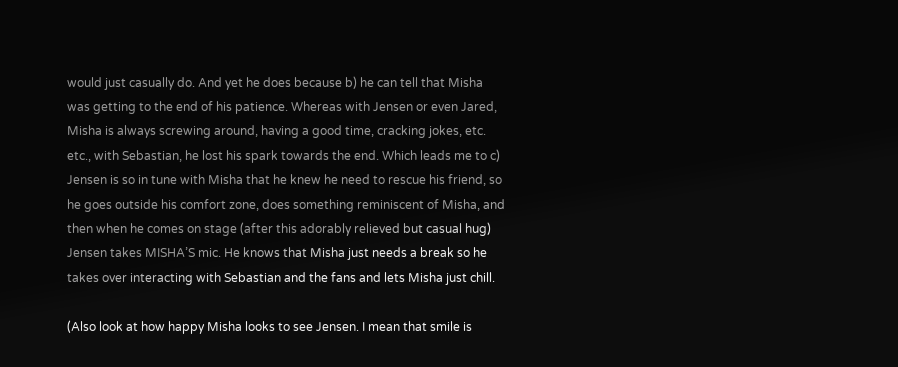would just casually do. And yet he does because b) he can tell that Misha was getting to the end of his patience. Whereas with Jensen or even Jared, Misha is always screwing around, having a good time, cracking jokes, etc. etc., with Sebastian, he lost his spark towards the end. Which leads me to c) Jensen is so in tune with Misha that he knew he need to rescue his friend, so he goes outside his comfort zone, does something reminiscent of Misha, and then when he comes on stage (after this adorably relieved but casual hug) Jensen takes MISHA’S mic. He knows that Misha just needs a break so he takes over interacting with Sebastian and the fans and lets Misha just chill.

(Also look at how happy Misha looks to see Jensen. I mean that smile is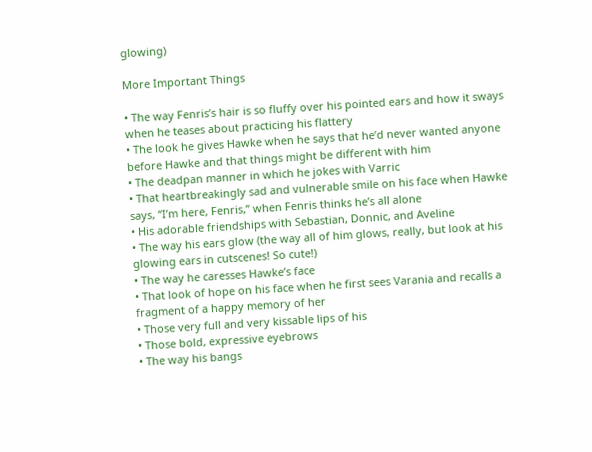glowing)

More Important Things

• The way Fenris’s hair is so fluffy over his pointed ears and how it sways when he teases about practicing his flattery
• The look he gives Hawke when he says that he’d never wanted anyone before Hawke and that things might be different with him
• The deadpan manner in which he jokes with Varric
• That heartbreakingly sad and vulnerable smile on his face when Hawke says, “I’m here, Fenris,” when Fenris thinks he’s all alone
• His adorable friendships with Sebastian, Donnic, and Aveline
• The way his ears glow (the way all of him glows, really, but look at his glowing ears in cutscenes! So cute!)
• The way he caresses Hawke’s face
• That look of hope on his face when he first sees Varania and recalls a fragment of a happy memory of her
• Those very full and very kissable lips of his
• Those bold, expressive eyebrows
• The way his bangs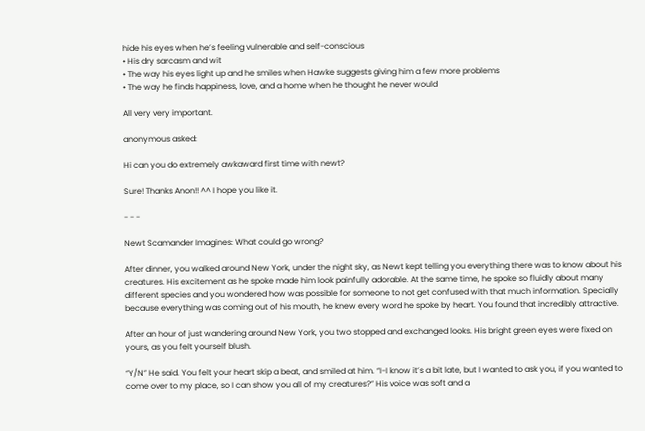hide his eyes when he’s feeling vulnerable and self-conscious
• His dry sarcasm and wit
• The way his eyes light up and he smiles when Hawke suggests giving him a few more problems
• The way he finds happiness, love, and a home when he thought he never would

All very very important.

anonymous asked:

Hi can you do extremely awkaward first time with newt?

Sure! Thanks Anon!! ^^ I hope you like it.

- - -

Newt Scamander Imagines: What could go wrong?

After dinner, you walked around New York, under the night sky, as Newt kept telling you everything there was to know about his creatures. His excitement as he spoke made him look painfully adorable. At the same time, he spoke so fluidly about many different species and you wondered how was possible for someone to not get confused with that much information. Specially because everything was coming out of his mouth, he knew every word he spoke by heart. You found that incredibly attractive.

After an hour of just wandering around New York, you two stopped and exchanged looks. His bright green eyes were fixed on yours, as you felt yourself blush.

“Y/N” He said. You felt your heart skip a beat, and smiled at him. “I-I know it’s a bit late, but I wanted to ask you, if you wanted to come over to my place, so I can show you all of my creatures?” His voice was soft and a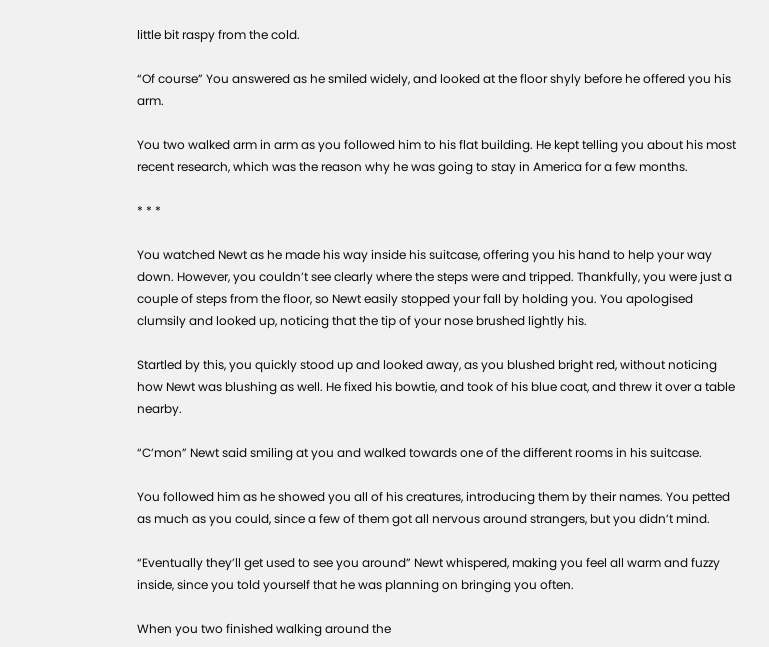little bit raspy from the cold.

“Of course” You answered as he smiled widely, and looked at the floor shyly before he offered you his arm.

You two walked arm in arm as you followed him to his flat building. He kept telling you about his most recent research, which was the reason why he was going to stay in America for a few months.

* * *

You watched Newt as he made his way inside his suitcase, offering you his hand to help your way down. However, you couldn’t see clearly where the steps were and tripped. Thankfully, you were just a couple of steps from the floor, so Newt easily stopped your fall by holding you. You apologised clumsily and looked up, noticing that the tip of your nose brushed lightly his.

Startled by this, you quickly stood up and looked away, as you blushed bright red, without noticing how Newt was blushing as well. He fixed his bowtie, and took of his blue coat, and threw it over a table nearby.

“C’mon” Newt said smiling at you and walked towards one of the different rooms in his suitcase.

You followed him as he showed you all of his creatures, introducing them by their names. You petted as much as you could, since a few of them got all nervous around strangers, but you didn’t mind.

“Eventually they’ll get used to see you around” Newt whispered, making you feel all warm and fuzzy inside, since you told yourself that he was planning on bringing you often.

When you two finished walking around the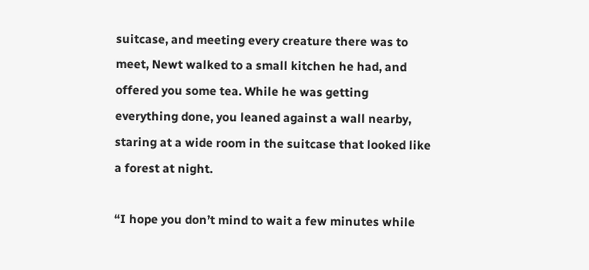suitcase, and meeting every creature there was to meet, Newt walked to a small kitchen he had, and offered you some tea. While he was getting everything done, you leaned against a wall nearby, staring at a wide room in the suitcase that looked like a forest at night.

“I hope you don’t mind to wait a few minutes while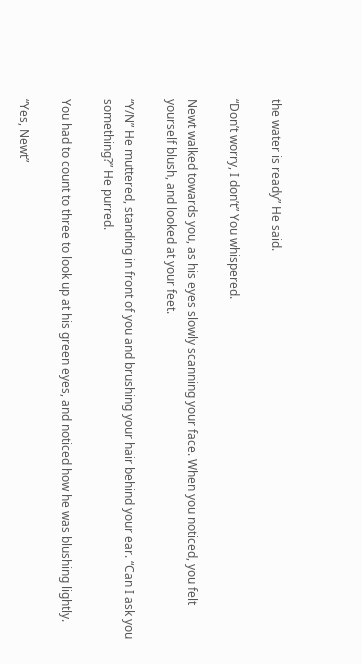the water is ready” He said.

“Don’t worry, I don’t” You whispered.

Newt walked towards you, as his eyes slowly scanning your face. When you noticed, you felt yourself blush, and looked at your feet.

“Y/N” He muttered, standing in front of you and brushing your hair behind your ear. “Can I ask you something?” He purred.

You had to count to three to look up at his green eyes, and noticed how he was blushing lightly.

“Yes, Newt”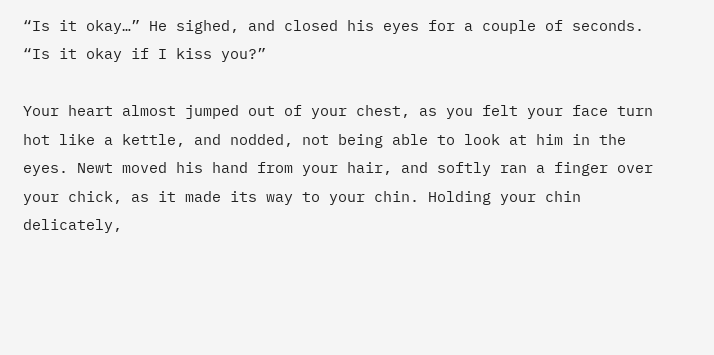“Is it okay…” He sighed, and closed his eyes for a couple of seconds. “Is it okay if I kiss you?”

Your heart almost jumped out of your chest, as you felt your face turn hot like a kettle, and nodded, not being able to look at him in the eyes. Newt moved his hand from your hair, and softly ran a finger over your chick, as it made its way to your chin. Holding your chin delicately,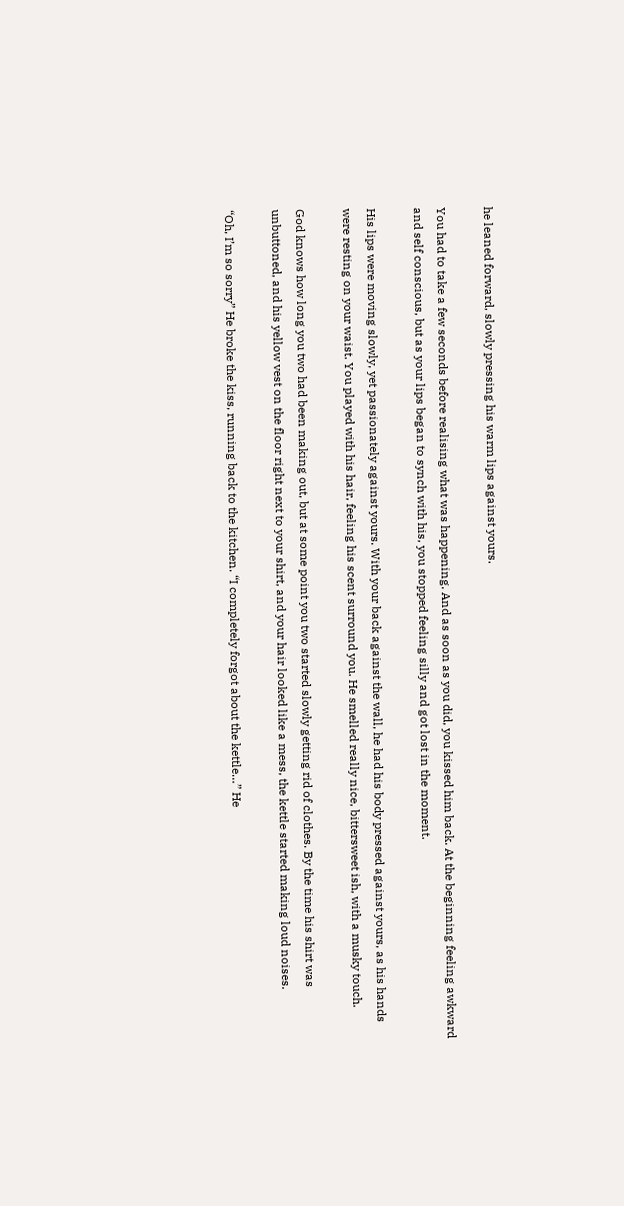he leaned forward, slowly pressing his warm lips against yours.

You had to take a few seconds before realising what was happening. And as soon as you did, you kissed him back. At the beginning feeling awkward and self conscious, but as your lips began to synch with his, you stopped feeling silly and got lost in the moment.

His lips were moving slowly, yet passionately against yours. With your back against the wall, he had his body pressed against yours, as his hands were resting on your waist. You played with his hair, feeling his scent surround you. He smelled really nice, bittersweet ish, with a musky touch.

God knows how long you two had been making out, but at some point you two started slowly getting rid of clothes. By the time his shirt was unbuttoned, and his yellow vest on the floor right next to your shirt, and your hair looked like a mess, the kettle started making loud noises.

“Oh, I’m so sorry” He broke the kiss, running back to the kitchen. “I completely forgot about the kettle…” He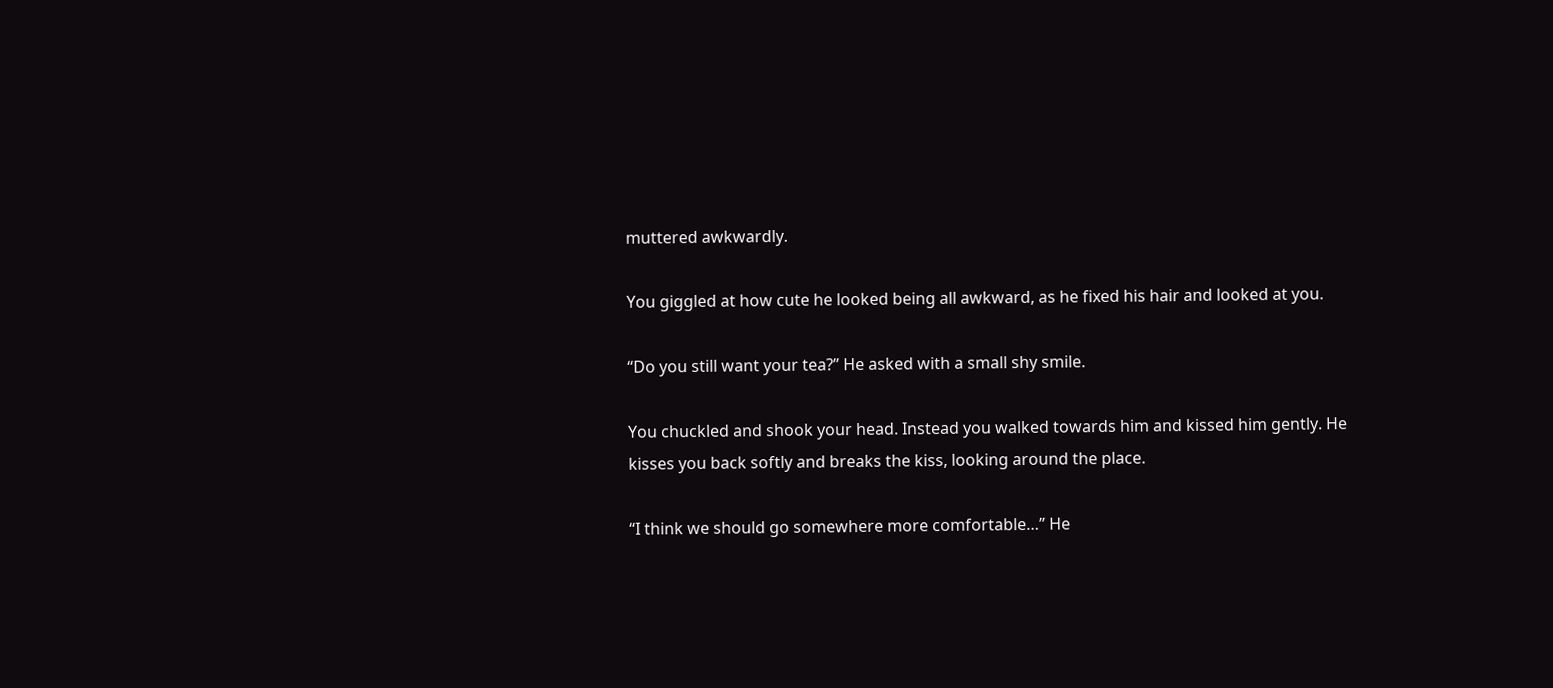muttered awkwardly.

You giggled at how cute he looked being all awkward, as he fixed his hair and looked at you.

“Do you still want your tea?” He asked with a small shy smile.

You chuckled and shook your head. Instead you walked towards him and kissed him gently. He kisses you back softly and breaks the kiss, looking around the place.

“I think we should go somewhere more comfortable…” He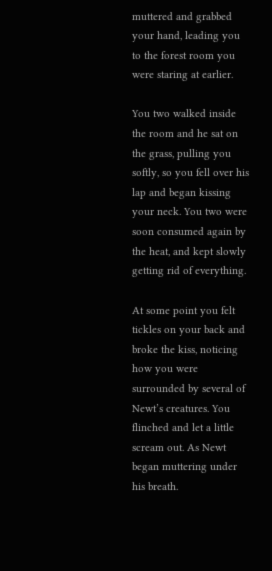muttered and grabbed your hand, leading you to the forest room you were staring at earlier.

You two walked inside the room and he sat on the grass, pulling you softly, so you fell over his lap and began kissing your neck. You two were soon consumed again by the heat, and kept slowly getting rid of everything.

At some point you felt tickles on your back and broke the kiss, noticing how you were surrounded by several of Newt’s creatures. You flinched and let a little scream out. As Newt began muttering under his breath.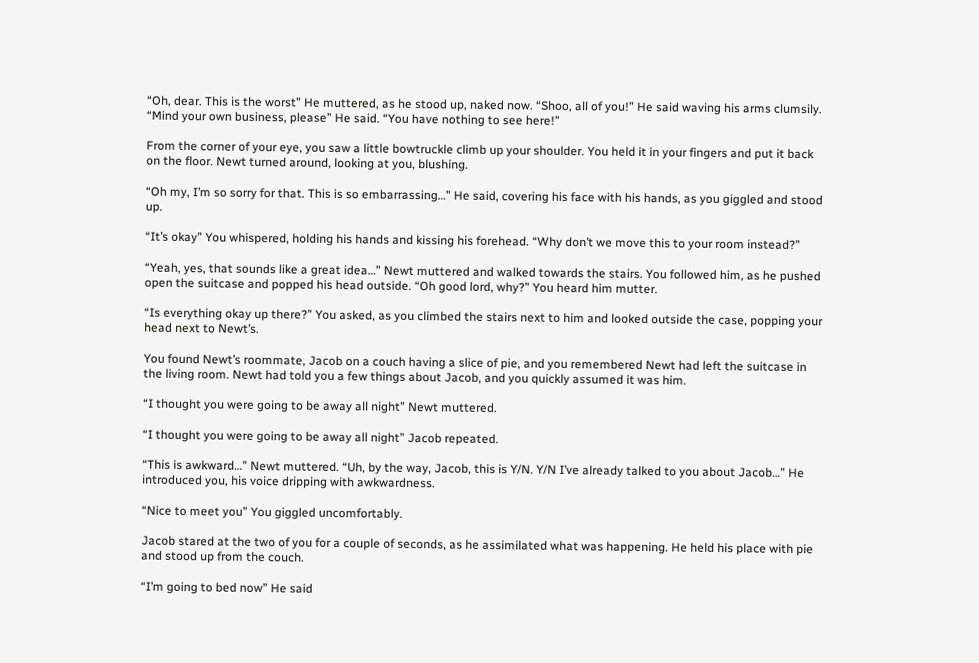“Oh, dear. This is the worst” He muttered, as he stood up, naked now. “Shoo, all of you!” He said waving his arms clumsily. “Mind your own business, please” He said. “You have nothing to see here!”

From the corner of your eye, you saw a little bowtruckle climb up your shoulder. You held it in your fingers and put it back on the floor. Newt turned around, looking at you, blushing.

“Oh my, I’m so sorry for that. This is so embarrassing…” He said, covering his face with his hands, as you giggled and stood up.

“It’s okay” You whispered, holding his hands and kissing his forehead. “Why don’t we move this to your room instead?”

“Yeah, yes, that sounds like a great idea…” Newt muttered and walked towards the stairs. You followed him, as he pushed open the suitcase and popped his head outside. “Oh good lord, why?” You heard him mutter.

“Is everything okay up there?” You asked, as you climbed the stairs next to him and looked outside the case, popping your head next to Newt’s.

You found Newt’s roommate, Jacob on a couch having a slice of pie, and you remembered Newt had left the suitcase in the living room. Newt had told you a few things about Jacob, and you quickly assumed it was him.

“I thought you were going to be away all night” Newt muttered.

“I thought you were going to be away all night” Jacob repeated.

“This is awkward…” Newt muttered. “Uh, by the way, Jacob, this is Y/N. Y/N I’ve already talked to you about Jacob…” He introduced you, his voice dripping with awkwardness.

“Nice to meet you” You giggled uncomfortably.

Jacob stared at the two of you for a couple of seconds, as he assimilated what was happening. He held his place with pie and stood up from the couch.

“I’m going to bed now” He said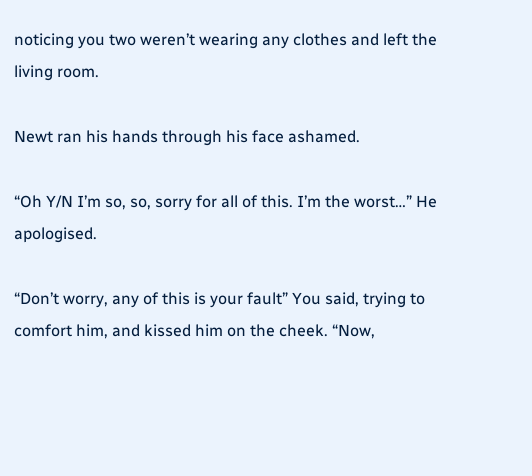noticing you two weren’t wearing any clothes and left the living room.

Newt ran his hands through his face ashamed.

“Oh Y/N I’m so, so, sorry for all of this. I’m the worst…” He apologised.

“Don’t worry, any of this is your fault” You said, trying to comfort him, and kissed him on the cheek. “Now,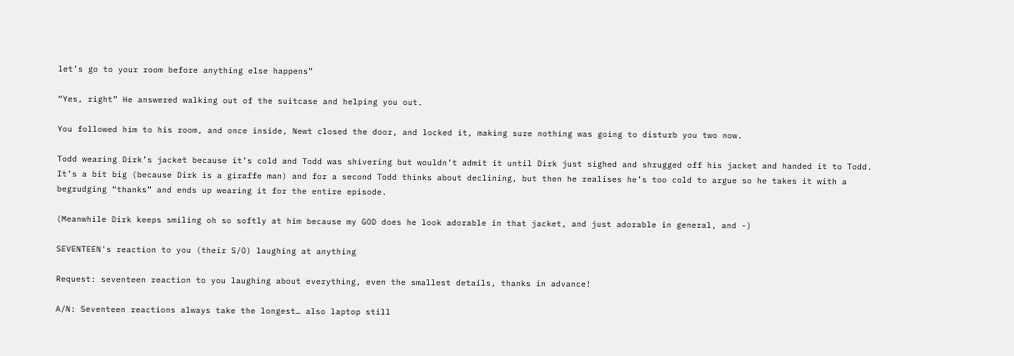let’s go to your room before anything else happens”

“Yes, right” He answered walking out of the suitcase and helping you out.

You followed him to his room, and once inside, Newt closed the door, and locked it, making sure nothing was going to disturb you two now.

Todd wearing Dirk’s jacket because it’s cold and Todd was shivering but wouldn’t admit it until Dirk just sighed and shrugged off his jacket and handed it to Todd.
It’s a bit big (because Dirk is a giraffe man) and for a second Todd thinks about declining, but then he realises he’s too cold to argue so he takes it with a begrudging “thanks” and ends up wearing it for the entire episode.

(Meanwhile Dirk keeps smiling oh so softly at him because my GOD does he look adorable in that jacket, and just adorable in general, and -)

SEVENTEEN's reaction to you (their S/O) laughing at anything

Request: seventeen reaction to you laughing about everything, even the smallest details, thanks in advance!

A/N: Seventeen reactions always take the longest… also laptop still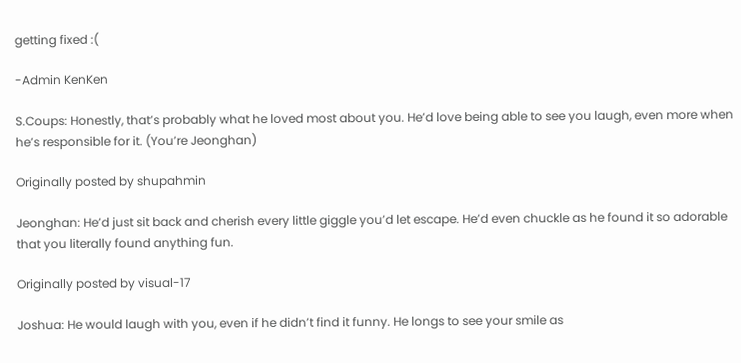getting fixed :(

-Admin KenKen

S.Coups: Honestly, that’s probably what he loved most about you. He’d love being able to see you laugh, even more when he’s responsible for it. (You’re Jeonghan)

Originally posted by shupahmin

Jeonghan: He’d just sit back and cherish every little giggle you’d let escape. He’d even chuckle as he found it so adorable that you literally found anything fun.

Originally posted by visual-17

Joshua: He would laugh with you, even if he didn’t find it funny. He longs to see your smile as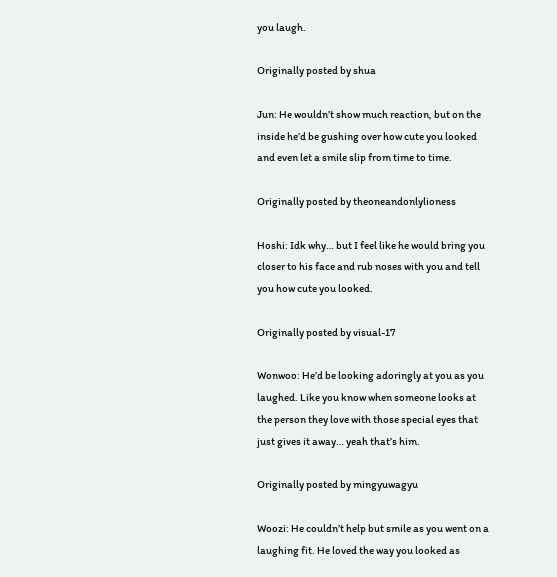you laugh.

Originally posted by shua

Jun: He wouldn’t show much reaction, but on the inside he’d be gushing over how cute you looked and even let a smile slip from time to time.

Originally posted by theoneandonlylioness

Hoshi: Idk why… but I feel like he would bring you closer to his face and rub noses with you and tell you how cute you looked.

Originally posted by visual-17

Wonwoo: He’d be looking adoringly at you as you laughed. Like you know when someone looks at the person they love with those special eyes that just gives it away… yeah that’s him.

Originally posted by mingyuwagyu

Woozi: He couldn’t help but smile as you went on a laughing fit. He loved the way you looked as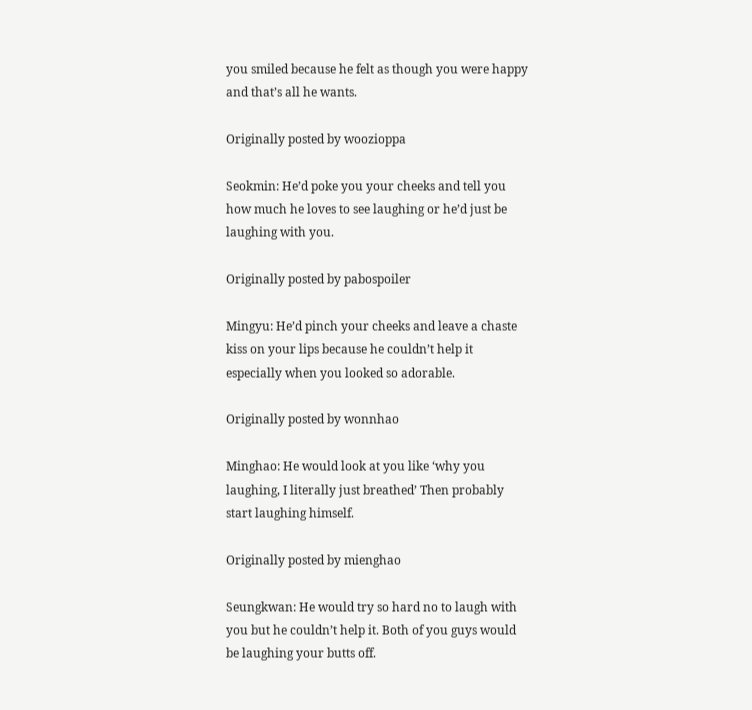you smiled because he felt as though you were happy and that’s all he wants.

Originally posted by woozioppa

Seokmin: He’d poke you your cheeks and tell you how much he loves to see laughing or he’d just be laughing with you.

Originally posted by pabospoiler

Mingyu: He’d pinch your cheeks and leave a chaste kiss on your lips because he couldn’t help it especially when you looked so adorable.

Originally posted by wonnhao

Minghao: He would look at you like ‘why you laughing, I literally just breathed’ Then probably start laughing himself.

Originally posted by mienghao

Seungkwan: He would try so hard no to laugh with you but he couldn’t help it. Both of you guys would be laughing your butts off.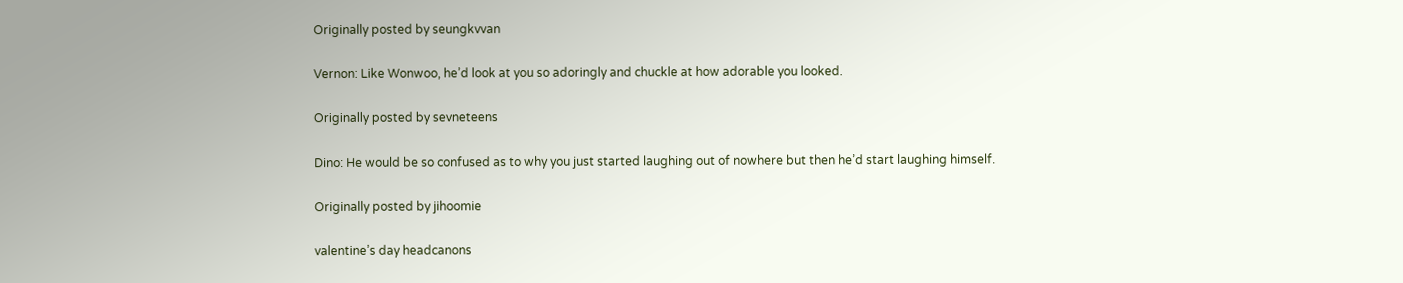Originally posted by seungkvvan

Vernon: Like Wonwoo, he’d look at you so adoringly and chuckle at how adorable you looked.

Originally posted by sevneteens

Dino: He would be so confused as to why you just started laughing out of nowhere but then he’d start laughing himself.

Originally posted by jihoomie

valentine’s day headcanons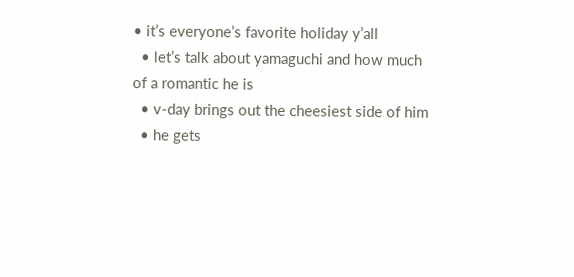• it’s everyone’s favorite holiday y’all
  • let’s talk about yamaguchi and how much of a romantic he is
  • v-day brings out the cheesiest side of him
  • he gets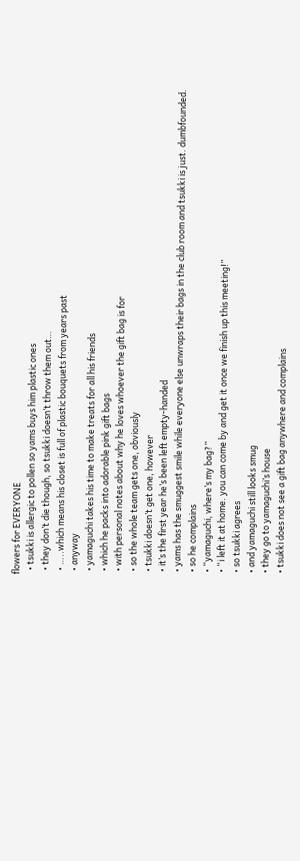flowers for EVERYONE
  • tsukki is allergic to pollen so yams buys him plastic ones
  • they don’t die though, so tsukki doesn’t throw them out…
  • …..which means his closet is full of plastic bouquets from years past
  • anyway
  • yamaguchi takes his time to make treats for all his friends
  • which he packs into adorable pink gift bags
  • with personal notes about why he loves whoever the gift bag is for
  • so the whole team gets one, obviously
  • tsukki doesn’t get one, however
  • it’s the first year he’s been left empty-handed
  • yams has the smuggest smile while everyone else unwraps their bags in the club room and tsukki is just. dumbfounded.
  • so he complains
  • “yamaguchi, where’s my bag?”
  • “i left it at home. you can come by and get it once we finish up this meeting!”
  • so tsukki agrees
  • and yamaguchi still looks smug
  • they go to yamaguchi’s house
  • tsukki does not see a gift bag anywhere and complains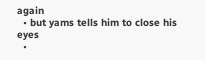again
  • but yams tells him to close his eyes
  •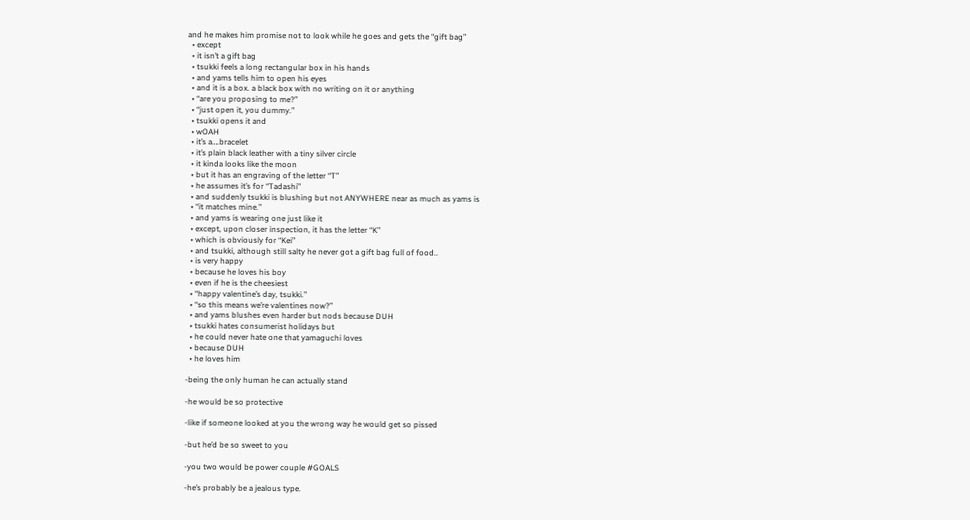and he makes him promise not to look while he goes and gets the “gift bag”
  • except
  • it isn’t a gift bag
  • tsukki feels a long rectangular box in his hands
  • and yams tells him to open his eyes
  • and it is a box. a black box with no writing on it or anything
  • “are you proposing to me?”
  • “just open it, you dummy.”
  • tsukki opens it and
  • wOAH
  • it’s a….bracelet
  • it’s plain black leather with a tiny silver circle
  • it kinda looks like the moon
  • but it has an engraving of the letter “T”
  • he assumes it’s for “Tadashi”
  • and suddenly tsukki is blushing but not ANYWHERE near as much as yams is
  • “it matches mine.”
  • and yams is wearing one just like it
  • except, upon closer inspection, it has the letter “K”
  • which is obviously for “Kei”
  • and tsukki, although still salty he never got a gift bag full of food..
  • is very happy
  • because he loves his boy
  • even if he is the cheesiest
  • “happy valentine’s day, tsukki.”
  • “so this means we’re valentines now?”
  • and yams blushes even harder but nods because DUH
  • tsukki hates consumerist holidays but
  • he could never hate one that yamaguchi loves
  • because DUH
  • he loves him

-being the only human he can actually stand

-he would be so protective

-like if someone looked at you the wrong way he would get so pissed

-but he’d be so sweet to you

-you two would be power couple #GOALS

-he’s probably be a jealous type.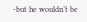-but he wouldn’t be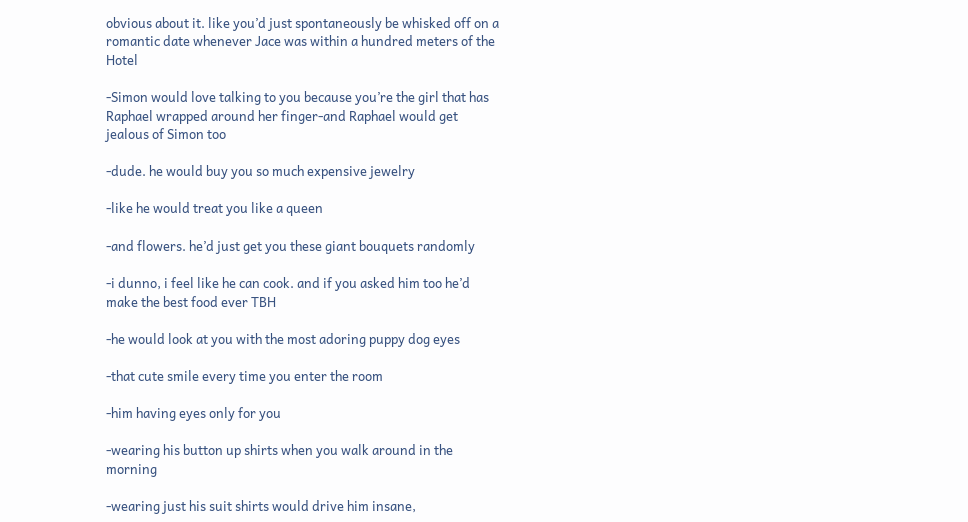obvious about it. like you’d just spontaneously be whisked off on a romantic date whenever Jace was within a hundred meters of the Hotel

-Simon would love talking to you because you’re the girl that has Raphael wrapped around her finger-and Raphael would get jealous of Simon too

-dude. he would buy you so much expensive jewelry

-like he would treat you like a queen

-and flowers. he’d just get you these giant bouquets randomly

-i dunno, i feel like he can cook. and if you asked him too he’d make the best food ever TBH

-he would look at you with the most adoring puppy dog eyes

-that cute smile every time you enter the room

-him having eyes only for you

-wearing his button up shirts when you walk around in the morning

-wearing just his suit shirts would drive him insane,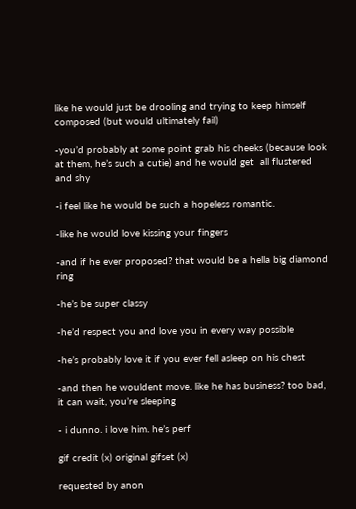like he would just be drooling and trying to keep himself composed (but would ultimately fail)

-you’d probably at some point grab his cheeks (because look at them, he’s such a cutie) and he would get  all flustered and shy

-i feel like he would be such a hopeless romantic.

-like he would love kissing your fingers

-and if he ever proposed? that would be a hella big diamond ring

-he’s be super classy

-he’d respect you and love you in every way possible

-he’s probably love it if you ever fell asleep on his chest

-and then he wouldent move. like he has business? too bad, it can wait, you’re sleeping

- i dunno. i love him. he’s perf

gif credit (x) original gifset (x)

requested by anon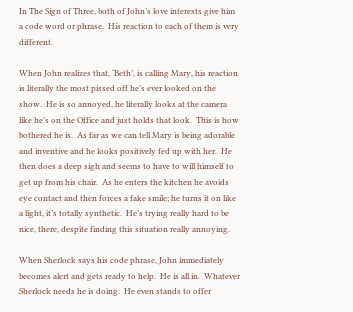In The Sign of Three, both of John’s love interests give him a code word or phrase.  His reaction to each of them is very different.

When John realizes that, ‘Beth’, is calling Mary, his reaction is literally the most pissed off he’s ever looked on the show.  He is so annoyed, he literally looks at the camera like he’s on the Office and just holds that look.  This is how bothered he is.  As far as we can tell Mary is being adorable and inventive and he looks positively fed up with her.  He then does a deep sigh and seems to have to will himself to get up from his chair.  As he enters the kitchen he avoids eye contact and then forces a fake smile; he turns it on like a light, it’s totally synthetic.  He’s trying really hard to be nice, there, despite finding this situation really annoying.

When Sherlock says his code phrase, John immediately becomes alert and gets ready to help.  He is all in.  Whatever Sherlock needs he is doing.  He even stands to offer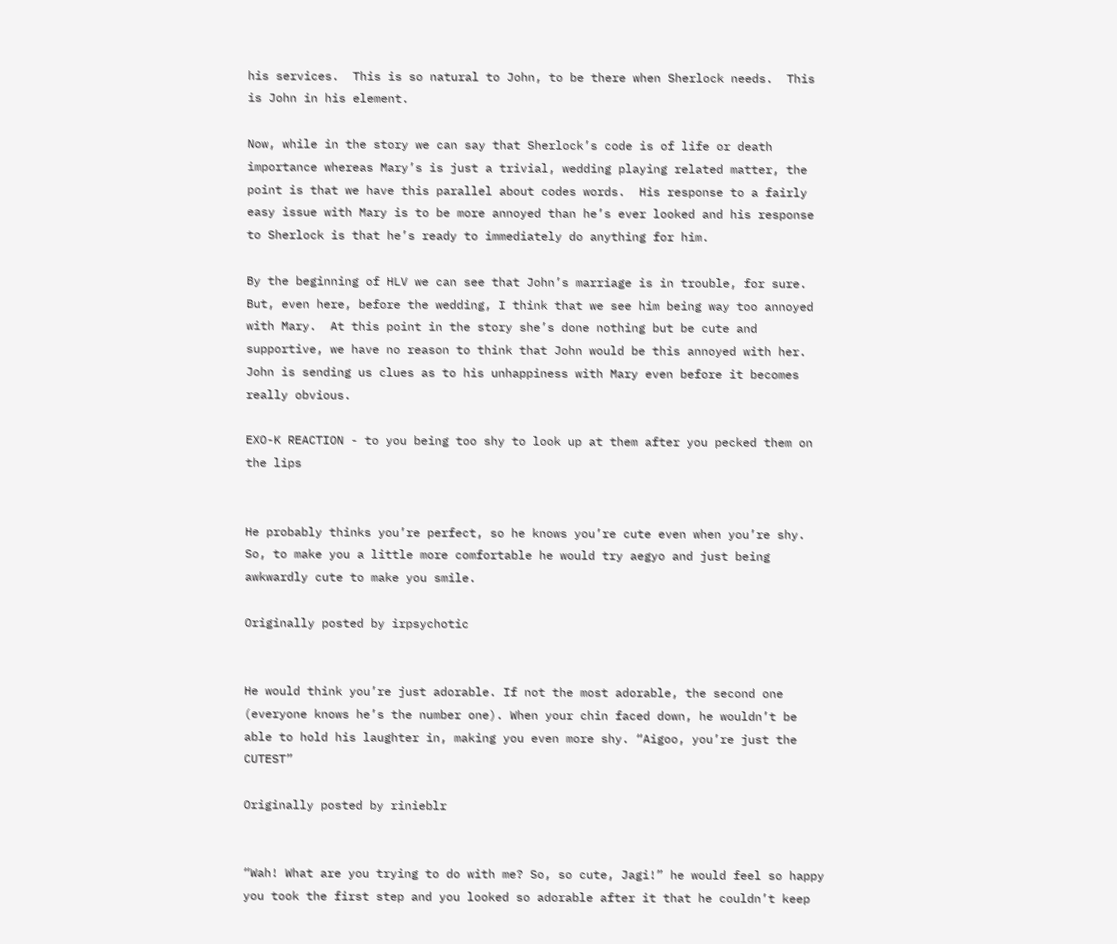his services.  This is so natural to John, to be there when Sherlock needs.  This is John in his element.

Now, while in the story we can say that Sherlock’s code is of life or death importance whereas Mary’s is just a trivial, wedding playing related matter, the point is that we have this parallel about codes words.  His response to a fairly easy issue with Mary is to be more annoyed than he’s ever looked and his response to Sherlock is that he’s ready to immediately do anything for him.

By the beginning of HLV we can see that John’s marriage is in trouble, for sure. But, even here, before the wedding, I think that we see him being way too annoyed with Mary.  At this point in the story she’s done nothing but be cute and supportive, we have no reason to think that John would be this annoyed with her.  John is sending us clues as to his unhappiness with Mary even before it becomes really obvious.

EXO-K REACTION - to you being too shy to look up at them after you pecked them on the lips


He probably thinks you’re perfect, so he knows you’re cute even when you’re shy. So, to make you a little more comfortable he would try aegyo and just being awkwardly cute to make you smile.

Originally posted by irpsychotic


He would think you’re just adorable. If not the most adorable, the second one (everyone knows he’s the number one). When your chin faced down, he wouldn’t be able to hold his laughter in, making you even more shy. “Aigoo, you’re just the CUTEST”

Originally posted by rinieblr


“Wah! What are you trying to do with me? So, so cute, Jagi!” he would feel so happy you took the first step and you looked so adorable after it that he couldn’t keep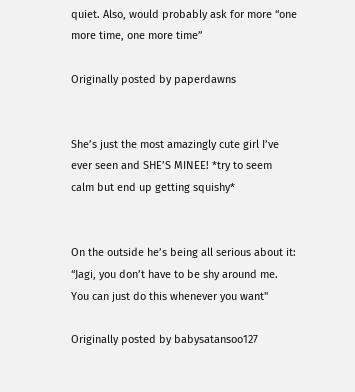quiet. Also, would probably ask for more “one more time, one more time”

Originally posted by paperdawns


She’s just the most amazingly cute girl I’ve ever seen and SHE’S MINEE! *try to seem calm but end up getting squishy*


On the outside he’s being all serious about it: “Jagi, you don’t have to be shy around me. You can just do this whenever you want"

Originally posted by babysatansoo127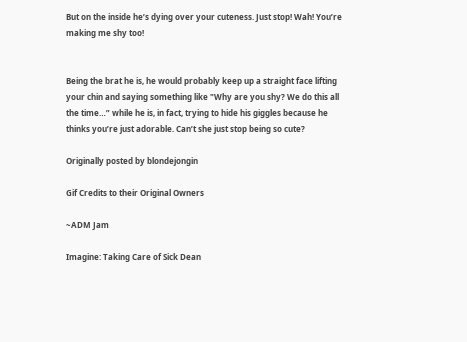But on the inside he’s dying over your cuteness. Just stop! Wah! You’re making me shy too!


Being the brat he is, he would probably keep up a straight face lifting your chin and saying something like "Why are you shy? We do this all the time…” while he is, in fact, trying to hide his giggles because he thinks you’re just adorable. Can’t she just stop being so cute?

Originally posted by blondejongin

Gif Credits to their Original Owners

~ADM Jam

Imagine: Taking Care of Sick Dean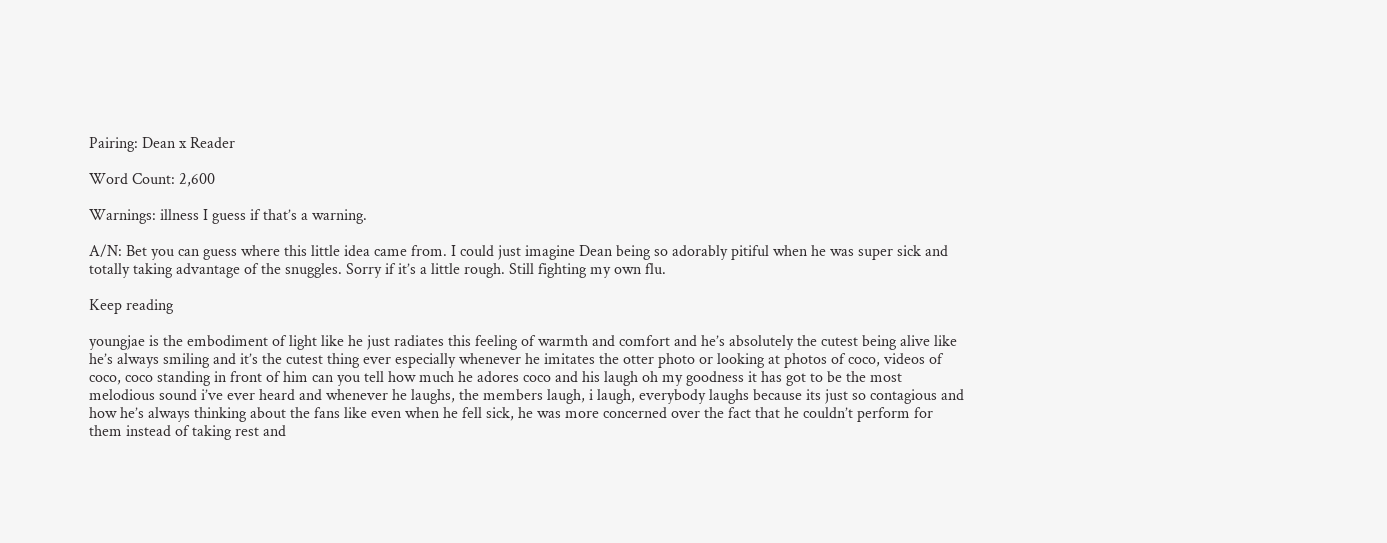Pairing: Dean x Reader

Word Count: 2,600

Warnings: illness I guess if that’s a warning.

A/N: Bet you can guess where this little idea came from. I could just imagine Dean being so adorably pitiful when he was super sick and totally taking advantage of the snuggles. Sorry if it’s a little rough. Still fighting my own flu.

Keep reading

youngjae is the embodiment of light like he just radiates this feeling of warmth and comfort and he’s absolutely the cutest being alive like he’s always smiling and it’s the cutest thing ever especially whenever he imitates the otter photo or looking at photos of coco, videos of coco, coco standing in front of him can you tell how much he adores coco and his laugh oh my goodness it has got to be the most melodious sound i’ve ever heard and whenever he laughs, the members laugh, i laugh, everybody laughs because its just so contagious and how he’s always thinking about the fans like even when he fell sick, he was more concerned over the fact that he couldn’t perform for them instead of taking rest and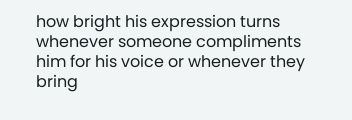how bright his expression turns whenever someone compliments him for his voice or whenever they bring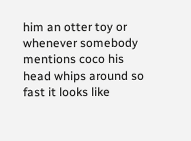him an otter toy or whenever somebody mentions coco his head whips around so fast it looks like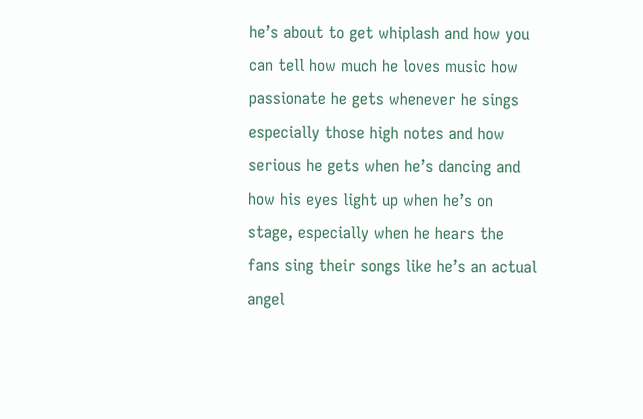he’s about to get whiplash and how you can tell how much he loves music how passionate he gets whenever he sings especially those high notes and how serious he gets when he’s dancing and how his eyes light up when he’s on stage, especially when he hears the fans sing their songs like he’s an actual angel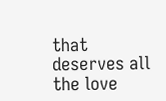that deserves all the love